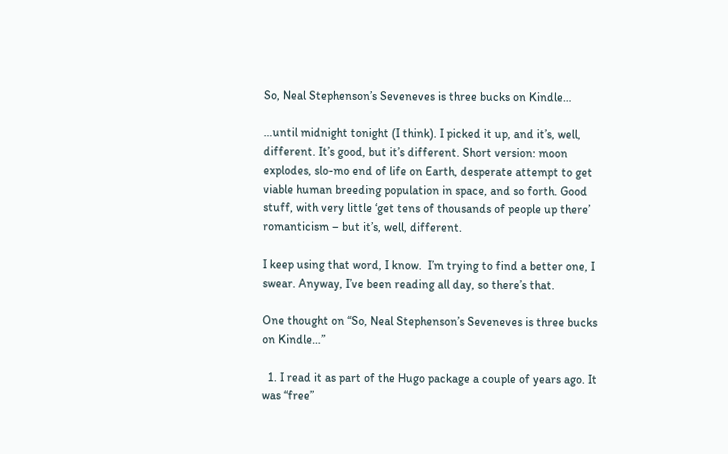So, Neal Stephenson’s Seveneves is three bucks on Kindle…

…until midnight tonight (I think). I picked it up, and it’s, well, different. It’s good, but it’s different. Short version: moon explodes, slo-mo end of life on Earth, desperate attempt to get viable human breeding population in space, and so forth. Good stuff, with very little ‘get tens of thousands of people up there’ romanticism – but it’s, well, different.

I keep using that word, I know.  I’m trying to find a better one, I swear. Anyway, I’ve been reading all day, so there’s that.

One thought on “So, Neal Stephenson’s Seveneves is three bucks on Kindle…”

  1. I read it as part of the Hugo package a couple of years ago. It was “free”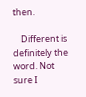then.

    Different is definitely the word. Not sure I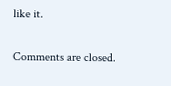like it.

Comments are closed.